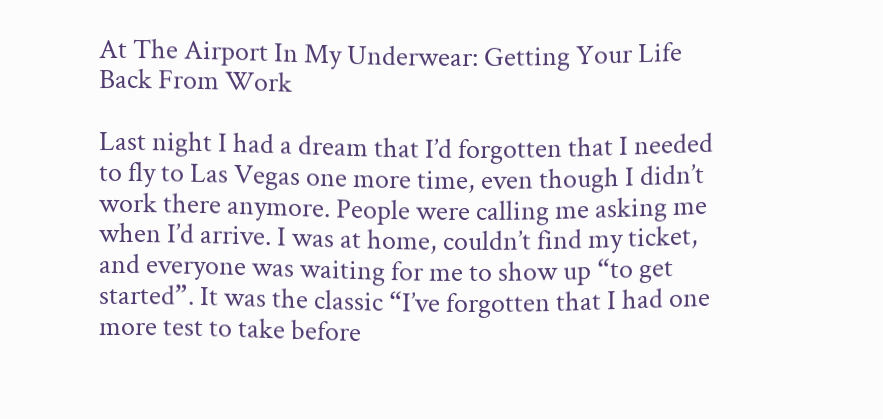At The Airport In My Underwear: Getting Your Life Back From Work

Last night I had a dream that I’d forgotten that I needed to fly to Las Vegas one more time, even though I didn’t work there anymore. People were calling me asking me when I’d arrive. I was at home, couldn’t find my ticket, and everyone was waiting for me to show up “to get started”. It was the classic “I’ve forgotten that I had one more test to take before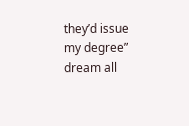they’d issue my degree” dream all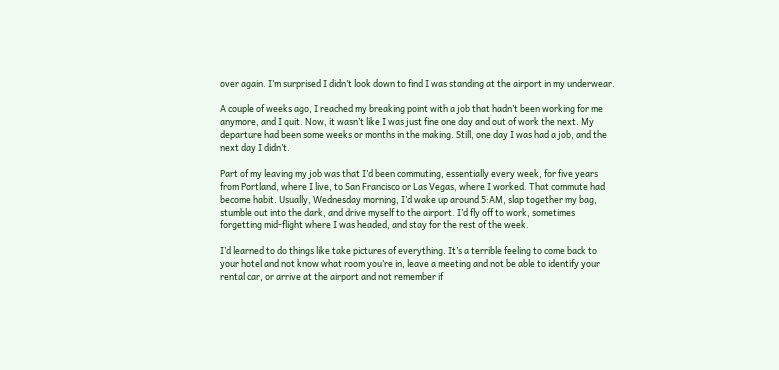over again. I’m surprised I didn’t look down to find I was standing at the airport in my underwear.

A couple of weeks ago, I reached my breaking point with a job that hadn’t been working for me anymore, and I quit. Now, it wasn’t like I was just fine one day and out of work the next. My departure had been some weeks or months in the making. Still, one day I was had a job, and the next day I didn’t.

Part of my leaving my job was that I’d been commuting, essentially every week, for five years from Portland, where I live, to San Francisco or Las Vegas, where I worked. That commute had become habit. Usually, Wednesday morning, I’d wake up around 5:AM, slap together my bag, stumble out into the dark, and drive myself to the airport. I’d fly off to work, sometimes forgetting mid-flight where I was headed, and stay for the rest of the week.

I’d learned to do things like take pictures of everything. It’s a terrible feeling to come back to your hotel and not know what room you’re in, leave a meeting and not be able to identify your rental car, or arrive at the airport and not remember if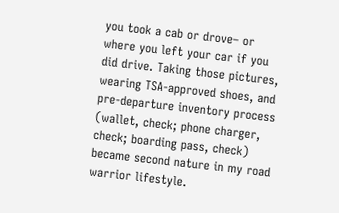you took a cab or drove– or where you left your car if you did drive. Taking those pictures, wearing TSA-approved shoes, and pre-departure inventory process (wallet, check; phone charger, check; boarding pass, check) became second nature in my road warrior lifestyle.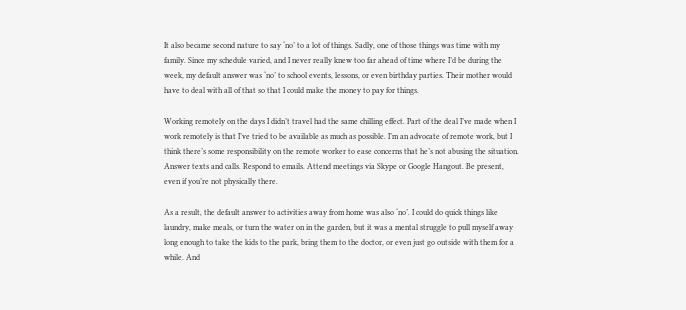It also became second nature to say ‘no’ to a lot of things. Sadly, one of those things was time with my family. Since my schedule varied, and I never really knew too far ahead of time where I’d be during the week, my default answer was ‘no’ to school events, lessons, or even birthday parties. Their mother would have to deal with all of that so that I could make the money to pay for things.

Working remotely on the days I didn’t travel had the same chilling effect. Part of the deal I’ve made when I work remotely is that I’ve tried to be available as much as possible. I’m an advocate of remote work, but I think there’s some responsibility on the remote worker to ease concerns that he’s not abusing the situation. Answer texts and calls. Respond to emails. Attend meetings via Skype or Google Hangout. Be present, even if you’re not physically there.

As a result, the default answer to activities away from home was also ‘no’. I could do quick things like laundry, make meals, or turn the water on in the garden, but it was a mental struggle to pull myself away long enough to take the kids to the park, bring them to the doctor, or even just go outside with them for a while. And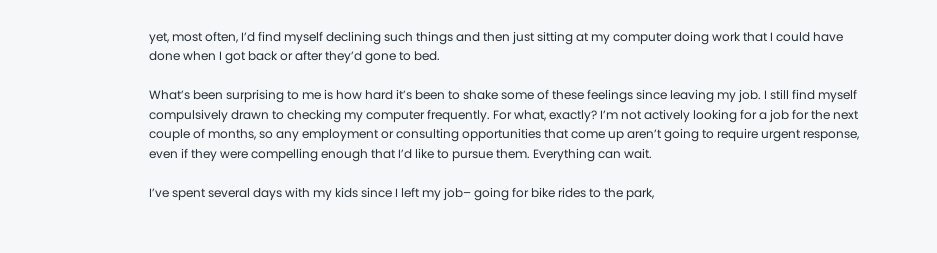yet, most often, I’d find myself declining such things and then just sitting at my computer doing work that I could have done when I got back or after they’d gone to bed.

What’s been surprising to me is how hard it’s been to shake some of these feelings since leaving my job. I still find myself compulsively drawn to checking my computer frequently. For what, exactly? I’m not actively looking for a job for the next couple of months, so any employment or consulting opportunities that come up aren’t going to require urgent response, even if they were compelling enough that I’d like to pursue them. Everything can wait.

I’ve spent several days with my kids since I left my job– going for bike rides to the park,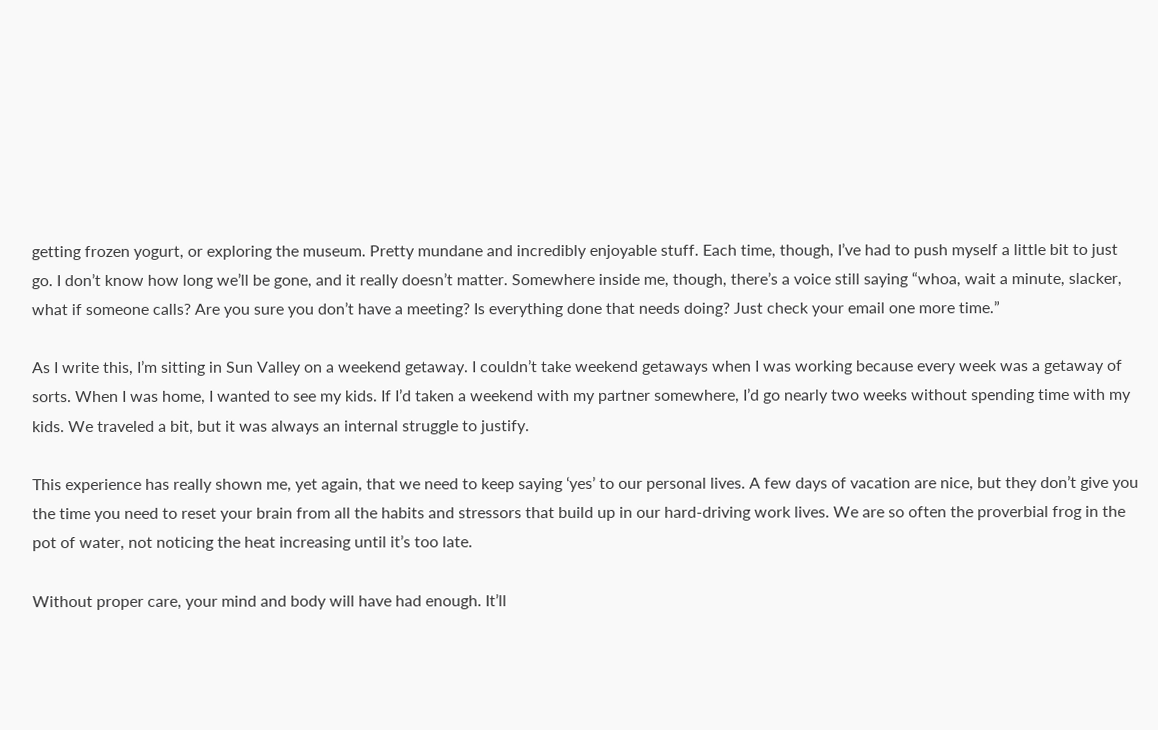getting frozen yogurt, or exploring the museum. Pretty mundane and incredibly enjoyable stuff. Each time, though, I’ve had to push myself a little bit to just go. I don’t know how long we’ll be gone, and it really doesn’t matter. Somewhere inside me, though, there’s a voice still saying “whoa, wait a minute, slacker, what if someone calls? Are you sure you don’t have a meeting? Is everything done that needs doing? Just check your email one more time.”

As I write this, I’m sitting in Sun Valley on a weekend getaway. I couldn’t take weekend getaways when I was working because every week was a getaway of sorts. When I was home, I wanted to see my kids. If I’d taken a weekend with my partner somewhere, I’d go nearly two weeks without spending time with my kids. We traveled a bit, but it was always an internal struggle to justify.

This experience has really shown me, yet again, that we need to keep saying ‘yes’ to our personal lives. A few days of vacation are nice, but they don’t give you the time you need to reset your brain from all the habits and stressors that build up in our hard-driving work lives. We are so often the proverbial frog in the pot of water, not noticing the heat increasing until it’s too late.

Without proper care, your mind and body will have had enough. It’ll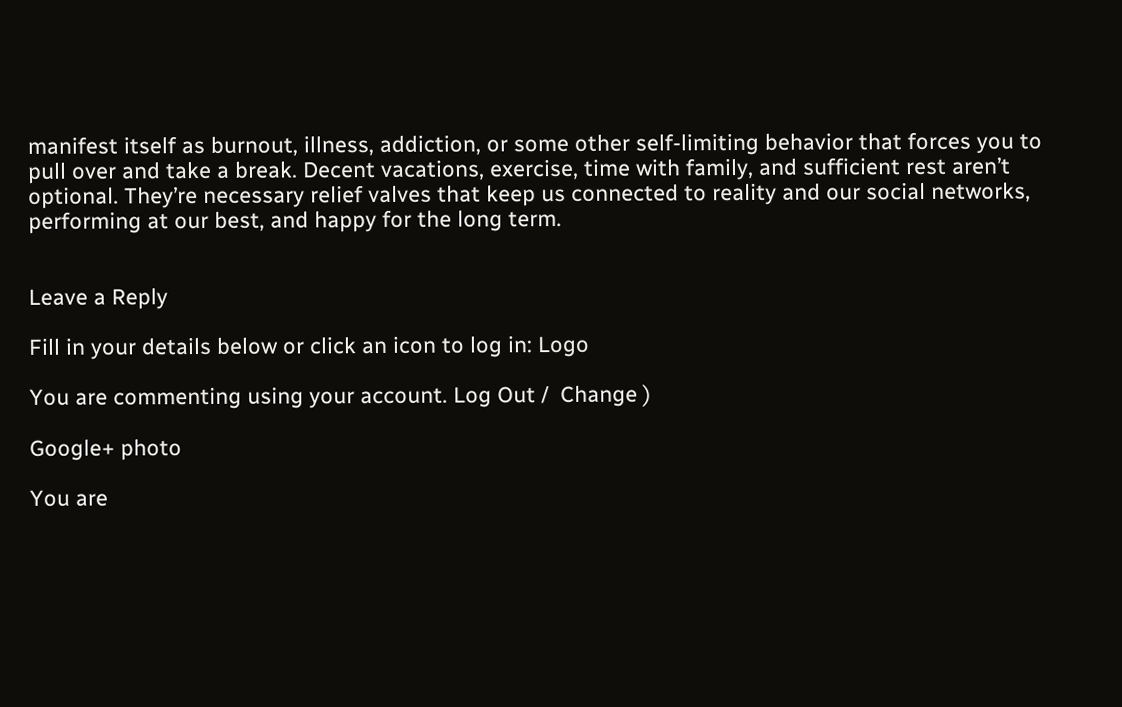manifest itself as burnout, illness, addiction, or some other self-limiting behavior that forces you to pull over and take a break. Decent vacations, exercise, time with family, and sufficient rest aren’t optional. They’re necessary relief valves that keep us connected to reality and our social networks, performing at our best, and happy for the long term.


Leave a Reply

Fill in your details below or click an icon to log in: Logo

You are commenting using your account. Log Out /  Change )

Google+ photo

You are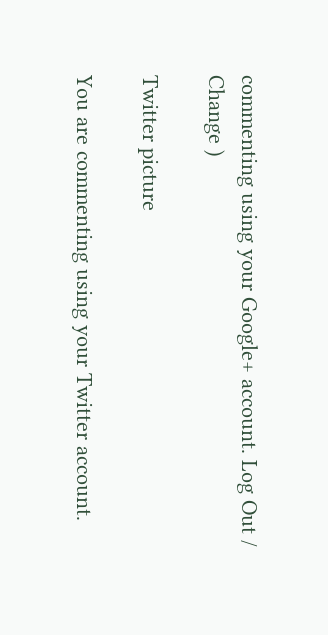commenting using your Google+ account. Log Out /  Change )

Twitter picture

You are commenting using your Twitter account.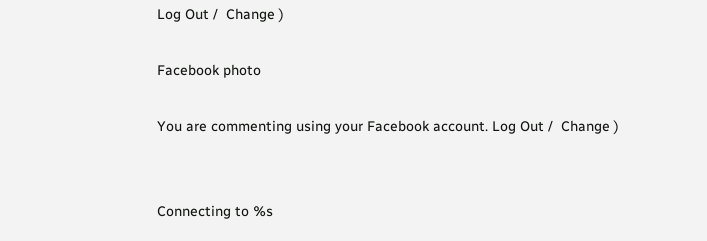Log Out /  Change )

Facebook photo

You are commenting using your Facebook account. Log Out /  Change )


Connecting to %s